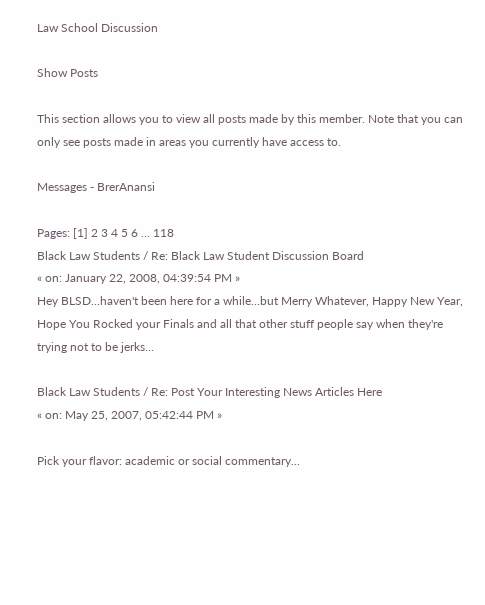Law School Discussion

Show Posts

This section allows you to view all posts made by this member. Note that you can only see posts made in areas you currently have access to.

Messages - BrerAnansi

Pages: [1] 2 3 4 5 6 ... 118
Black Law Students / Re: Black Law Student Discussion Board
« on: January 22, 2008, 04:39:54 PM »
Hey BLSD...haven't been here for a while...but Merry Whatever, Happy New Year, Hope You Rocked your Finals and all that other stuff people say when they're trying not to be jerks...

Black Law Students / Re: Post Your Interesting News Articles Here
« on: May 25, 2007, 05:42:44 PM »

Pick your flavor: academic or social commentary...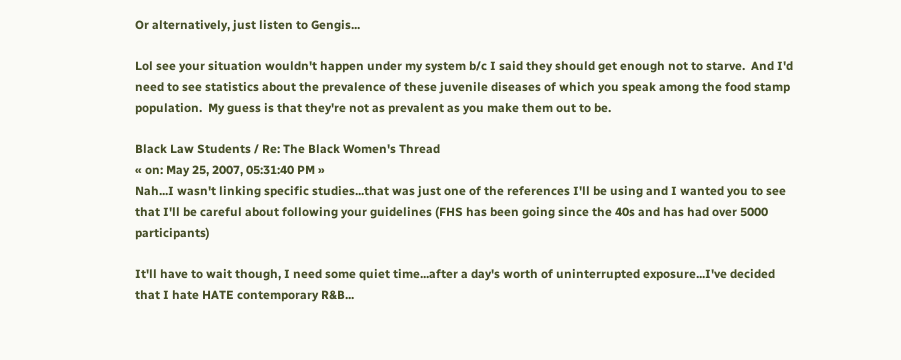Or alternatively, just listen to Gengis...

Lol see your situation wouldn't happen under my system b/c I said they should get enough not to starve.  And I'd need to see statistics about the prevalence of these juvenile diseases of which you speak among the food stamp population.  My guess is that they're not as prevalent as you make them out to be.

Black Law Students / Re: The Black Women's Thread
« on: May 25, 2007, 05:31:40 PM »
Nah...I wasn't linking specific studies...that was just one of the references I'll be using and I wanted you to see that I'll be careful about following your guidelines (FHS has been going since the 40s and has had over 5000 participants)

It'll have to wait though, I need some quiet time...after a day's worth of uninterrupted exposure...I've decided that I hate HATE contemporary R&B...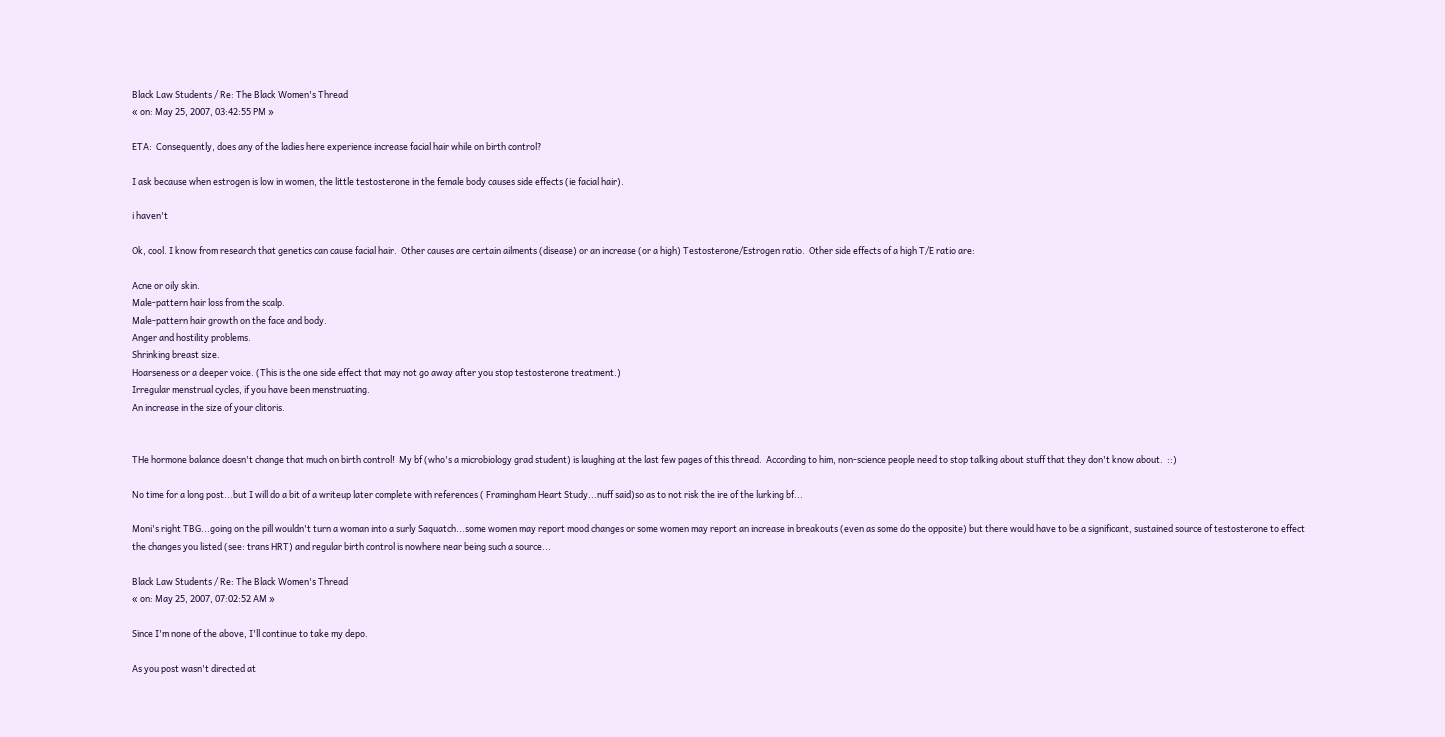Black Law Students / Re: The Black Women's Thread
« on: May 25, 2007, 03:42:55 PM »

ETA:  Consequently, does any of the ladies here experience increase facial hair while on birth control?

I ask because when estrogen is low in women, the little testosterone in the female body causes side effects (ie facial hair).

i haven't

Ok, cool. I know from research that genetics can cause facial hair.  Other causes are certain ailments (disease) or an increase (or a high) Testosterone/Estrogen ratio.  Other side effects of a high T/E ratio are:

Acne or oily skin.
Male-pattern hair loss from the scalp.
Male-pattern hair growth on the face and body.
Anger and hostility problems.
Shrinking breast size.
Hoarseness or a deeper voice. (This is the one side effect that may not go away after you stop testosterone treatment.)
Irregular menstrual cycles, if you have been menstruating.
An increase in the size of your clitoris.


THe hormone balance doesn't change that much on birth control!  My bf (who's a microbiology grad student) is laughing at the last few pages of this thread.  According to him, non-science people need to stop talking about stuff that they don't know about.  ::)

No time for a long post...but I will do a bit of a writeup later complete with references ( Framingham Heart Study...nuff said)so as to not risk the ire of the lurking bf...

Moni's right TBG...going on the pill wouldn't turn a woman into a surly Saquatch...some women may report mood changes or some women may report an increase in breakouts (even as some do the opposite) but there would have to be a significant, sustained source of testosterone to effect the changes you listed (see: trans HRT) and regular birth control is nowhere near being such a source...

Black Law Students / Re: The Black Women's Thread
« on: May 25, 2007, 07:02:52 AM »

Since I'm none of the above, I'll continue to take my depo.

As you post wasn't directed at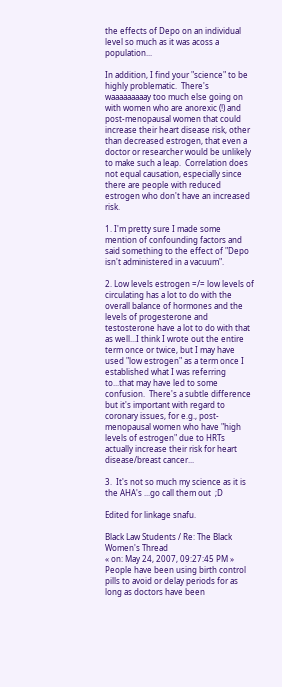the effects of Depo on an individual level so much as it was acoss a population...

In addition, I find your "science" to be highly problematic.  There's waaaaaaaaay too much else going on with women who are anorexic (!) and post-menopausal women that could increase their heart disease risk, other than decreased estrogen, that even a doctor or researcher would be unlikely to make such a leap.  Correlation does not equal causation, especially since there are people with reduced estrogen who don't have an increased risk.

1. I'm pretty sure I made some mention of confounding factors and said something to the effect of "Depo isn't administered in a vacuum".

2. Low levels estrogen =/= low levels of circulating has a lot to do with the overall balance of hormones and the levels of progesterone and testosterone have a lot to do with that as well...I think I wrote out the entire term once or twice, but I may have used "low estrogen" as a term once I established what I was referring to...that may have led to some confusion.  There's a subtle difference but it's important with regard to coronary issues, for e.g., post-menopausal women who have "high levels of estrogen" due to HRTs actually increase their risk for heart disease/breast cancer...

3.  It's not so much my science as it is the AHA's ...go call them out  ;D

Edited for linkage snafu.

Black Law Students / Re: The Black Women's Thread
« on: May 24, 2007, 09:27:45 PM »
People have been using birth control pills to avoid or delay periods for as long as doctors have been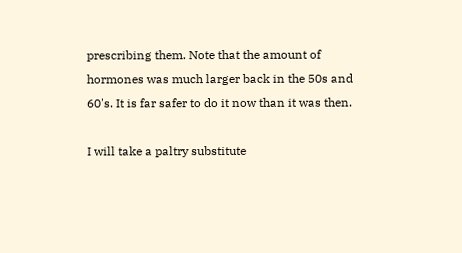prescribing them. Note that the amount of hormones was much larger back in the 50s and 60's. It is far safer to do it now than it was then.

I will take a paltry substitute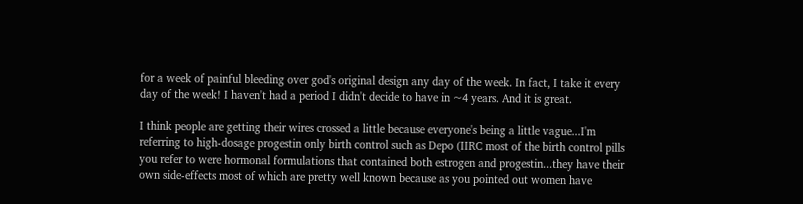for a week of painful bleeding over god's original design any day of the week. In fact, I take it every day of the week! I haven't had a period I didn't decide to have in ~4 years. And it is great.

I think people are getting their wires crossed a little because everyone's being a little vague...I'm referring to high-dosage progestin only birth control such as Depo (IIRC most of the birth control pills you refer to were hormonal formulations that contained both estrogen and progestin...they have their own side-effects most of which are pretty well known because as you pointed out women have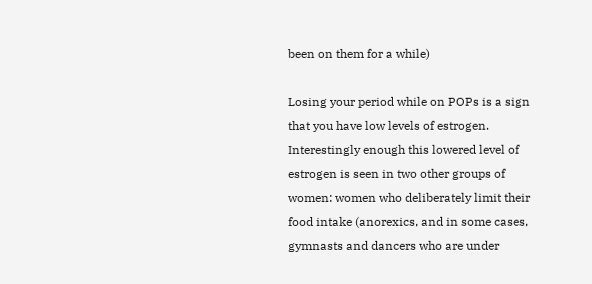been on them for a while)

Losing your period while on POPs is a sign that you have low levels of estrogen.  Interestingly enough this lowered level of estrogen is seen in two other groups of women: women who deliberately limit their food intake (anorexics, and in some cases, gymnasts and dancers who are under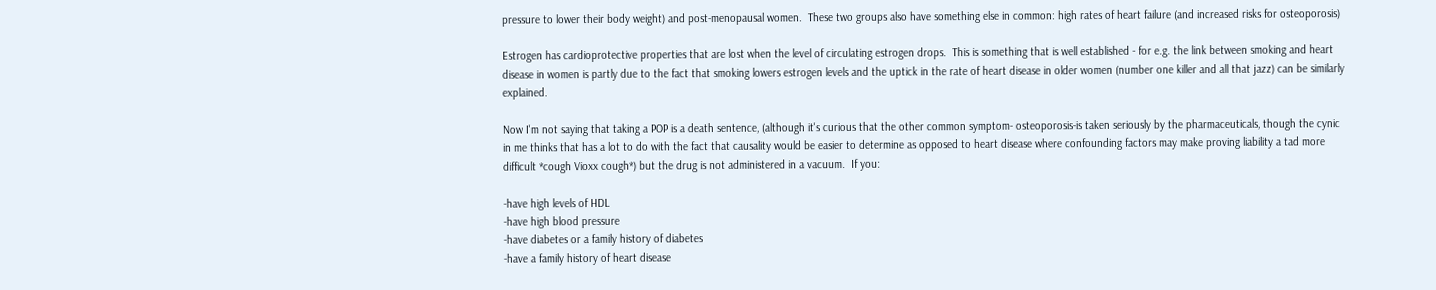pressure to lower their body weight) and post-menopausal women.  These two groups also have something else in common: high rates of heart failure (and increased risks for osteoporosis)

Estrogen has cardioprotective properties that are lost when the level of circulating estrogen drops.  This is something that is well established - for e.g. the link between smoking and heart disease in women is partly due to the fact that smoking lowers estrogen levels and the uptick in the rate of heart disease in older women (number one killer and all that jazz) can be similarly explained.

Now I'm not saying that taking a POP is a death sentence, (although it's curious that the other common symptom- osteoporosis-is taken seriously by the pharmaceuticals, though the cynic in me thinks that has a lot to do with the fact that causality would be easier to determine as opposed to heart disease where confounding factors may make proving liability a tad more difficult *cough Vioxx cough*) but the drug is not administered in a vacuum.  If you:

-have high levels of HDL
-have high blood pressure
-have diabetes or a family history of diabetes
-have a family history of heart disease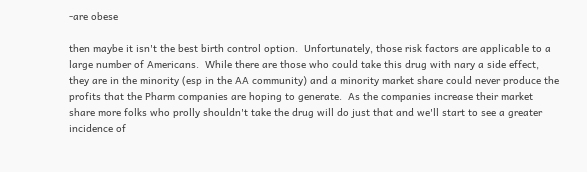-are obese

then maybe it isn't the best birth control option.  Unfortunately, those risk factors are applicable to a large number of Americans.  While there are those who could take this drug with nary a side effect, they are in the minority (esp in the AA community) and a minority market share could never produce the profits that the Pharm companies are hoping to generate.  As the companies increase their market share more folks who prolly shouldn't take the drug will do just that and we'll start to see a greater incidence of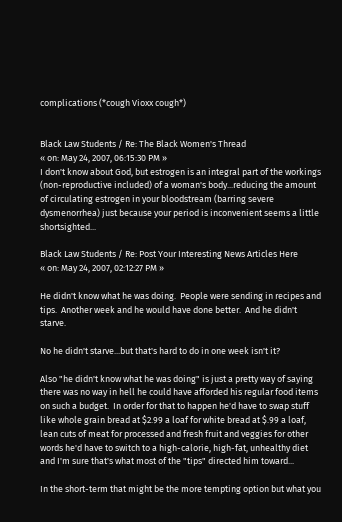complications (*cough Vioxx cough*)


Black Law Students / Re: The Black Women's Thread
« on: May 24, 2007, 06:15:30 PM »
I don't know about God, but estrogen is an integral part of the workings (non-reproductive included) of a woman's body...reducing the amount of circulating estrogen in your bloodstream (barring severe dysmenorrhea) just because your period is inconvenient seems a little shortsighted...

Black Law Students / Re: Post Your Interesting News Articles Here
« on: May 24, 2007, 02:12:27 PM »

He didn't know what he was doing.  People were sending in recipes and tips.  Another week and he would have done better.  And he didn't starve.

No he didn't starve...but that's hard to do in one week isn't it?

Also "he didn't know what he was doing" is just a pretty way of saying there was no way in hell he could have afforded his regular food items on such a budget.  In order for that to happen he'd have to swap stuff like whole grain bread at $2.99 a loaf for white bread at $.99 a loaf, lean cuts of meat for processed and fresh fruit and veggies for other words he'd have to switch to a high-calorie, high-fat, unhealthy diet and I'm sure that's what most of the "tips" directed him toward...

In the short-term that might be the more tempting option but what you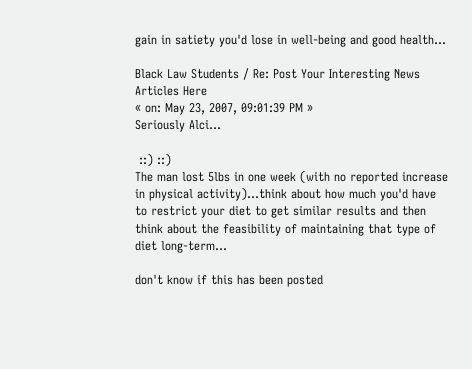gain in satiety you'd lose in well-being and good health...

Black Law Students / Re: Post Your Interesting News Articles Here
« on: May 23, 2007, 09:01:39 PM »
Seriously Alci...

 ::) ::)
The man lost 5lbs in one week (with no reported increase in physical activity)...think about how much you'd have to restrict your diet to get similar results and then think about the feasibility of maintaining that type of diet long-term...

don't know if this has been posted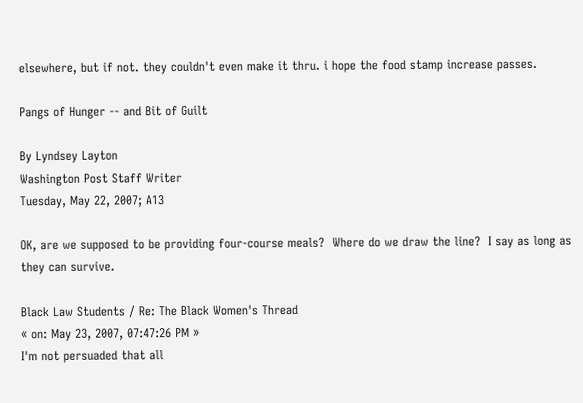elsewhere, but if not. they couldn't even make it thru. i hope the food stamp increase passes.

Pangs of Hunger -- and Bit of Guilt

By Lyndsey Layton
Washington Post Staff Writer
Tuesday, May 22, 2007; A13

OK, are we supposed to be providing four-course meals?  Where do we draw the line?  I say as long as they can survive.

Black Law Students / Re: The Black Women's Thread
« on: May 23, 2007, 07:47:26 PM »
I'm not persuaded that all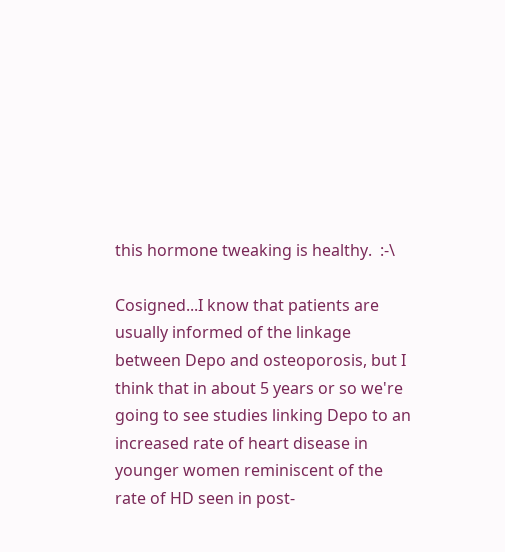this hormone tweaking is healthy.  :-\

Cosigned...I know that patients are usually informed of the linkage between Depo and osteoporosis, but I think that in about 5 years or so we're going to see studies linking Depo to an increased rate of heart disease in younger women reminiscent of the rate of HD seen in post-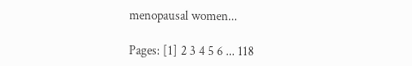menopausal women...

Pages: [1] 2 3 4 5 6 ... 118